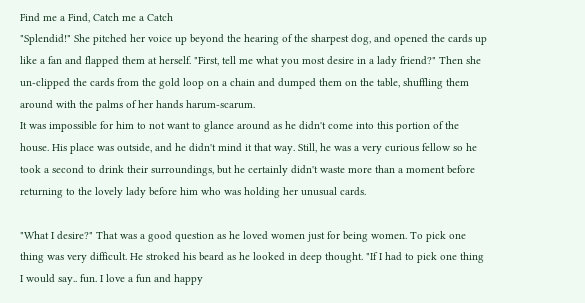Find me a Find, Catch me a Catch
"Splendid!" She pitched her voice up beyond the hearing of the sharpest dog, and opened the cards up like a fan and flapped them at herself. "First, tell me what you most desire in a lady friend?" Then she un-clipped the cards from the gold loop on a chain and dumped them on the table, shuffling them around with the palms of her hands harum-scarum.
It was impossible for him to not want to glance around as he didn't come into this portion of the house. His place was outside, and he didn't mind it that way. Still, he was a very curious fellow so he took a second to drink their surroundings, but he certainly didn't waste more than a moment before returning to the lovely lady before him who was holding her unusual cards.

"What I desire?" That was a good question as he loved women just for being women. To pick one thing was very difficult. He stroked his beard as he looked in deep thought. "If I had to pick one thing I would say.. fun. I love a fun and happy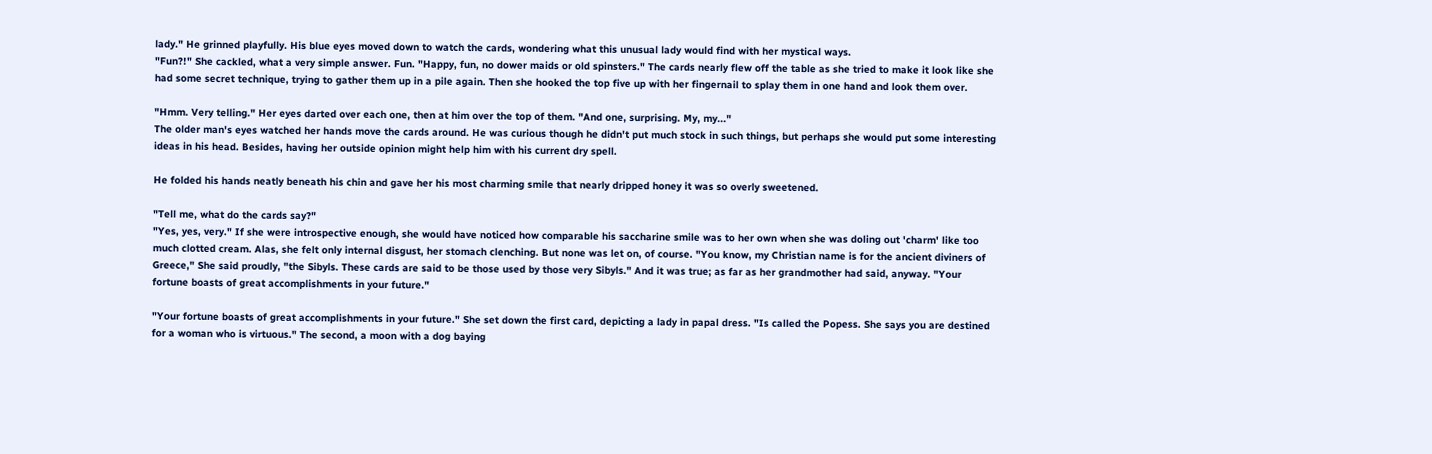lady." He grinned playfully. His blue eyes moved down to watch the cards, wondering what this unusual lady would find with her mystical ways.
"Fun?!" She cackled, what a very simple answer. Fun. "Happy, fun, no dower maids or old spinsters." The cards nearly flew off the table as she tried to make it look like she had some secret technique, trying to gather them up in a pile again. Then she hooked the top five up with her fingernail to splay them in one hand and look them over.

"Hmm. Very telling." Her eyes darted over each one, then at him over the top of them. "And one, surprising. My, my..."
The older man's eyes watched her hands move the cards around. He was curious though he didn't put much stock in such things, but perhaps she would put some interesting ideas in his head. Besides, having her outside opinion might help him with his current dry spell.

He folded his hands neatly beneath his chin and gave her his most charming smile that nearly dripped honey it was so overly sweetened.

"Tell me, what do the cards say?"
"Yes, yes, very." If she were introspective enough, she would have noticed how comparable his saccharine smile was to her own when she was doling out 'charm' like too much clotted cream. Alas, she felt only internal disgust, her stomach clenching. But none was let on, of course. "You know, my Christian name is for the ancient diviners of Greece," She said proudly, "the Sibyls. These cards are said to be those used by those very Sibyls." And it was true; as far as her grandmother had said, anyway. "Your fortune boasts of great accomplishments in your future."

"Your fortune boasts of great accomplishments in your future." She set down the first card, depicting a lady in papal dress. "Is called the Popess. She says you are destined for a woman who is virtuous." The second, a moon with a dog baying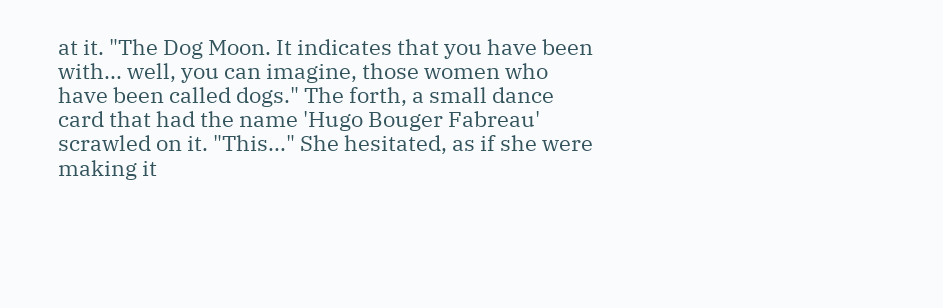at it. "The Dog Moon. It indicates that you have been with... well, you can imagine, those women who have been called dogs." The forth, a small dance card that had the name 'Hugo Bouger Fabreau' scrawled on it. "This..." She hesitated, as if she were making it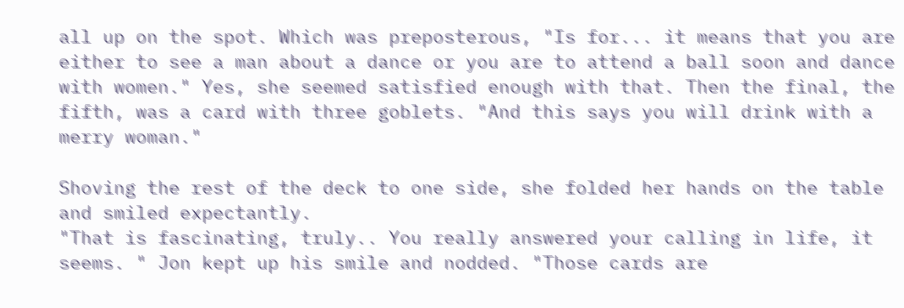all up on the spot. Which was preposterous, "Is for... it means that you are either to see a man about a dance or you are to attend a ball soon and dance with women." Yes, she seemed satisfied enough with that. Then the final, the fifth, was a card with three goblets. "And this says you will drink with a merry woman."

Shoving the rest of the deck to one side, she folded her hands on the table and smiled expectantly.
"That is fascinating, truly.. You really answered your calling in life, it seems. " Jon kept up his smile and nodded. "Those cards are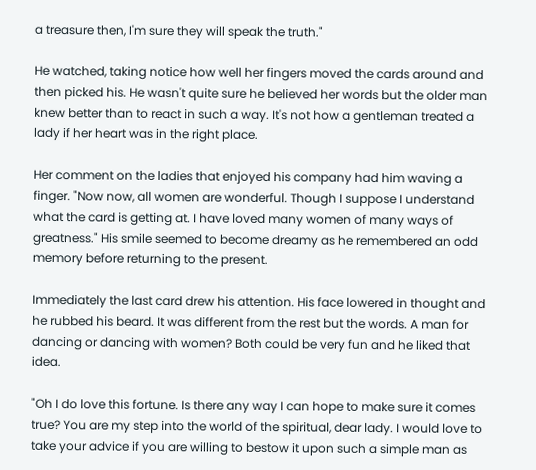a treasure then, I'm sure they will speak the truth."

He watched, taking notice how well her fingers moved the cards around and then picked his. He wasn't quite sure he believed her words but the older man knew better than to react in such a way. It's not how a gentleman treated a lady if her heart was in the right place.

Her comment on the ladies that enjoyed his company had him waving a finger. "Now now, all women are wonderful. Though I suppose I understand what the card is getting at. I have loved many women of many ways of greatness." His smile seemed to become dreamy as he remembered an odd memory before returning to the present.

Immediately the last card drew his attention. His face lowered in thought and he rubbed his beard. It was different from the rest but the words. A man for dancing or dancing with women? Both could be very fun and he liked that idea.

"Oh I do love this fortune. Is there any way I can hope to make sure it comes true? You are my step into the world of the spiritual, dear lady. I would love to take your advice if you are willing to bestow it upon such a simple man as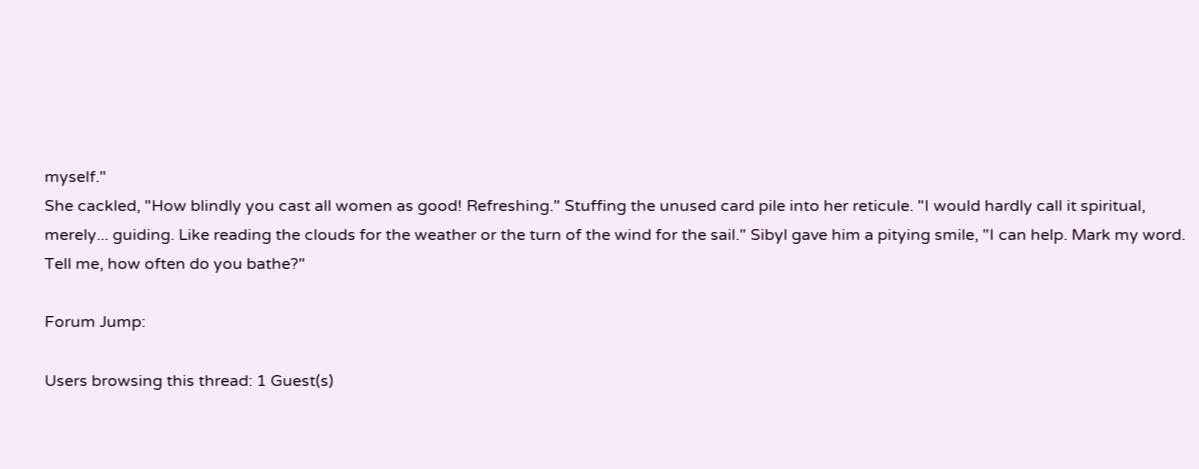myself."
She cackled, "How blindly you cast all women as good! Refreshing." Stuffing the unused card pile into her reticule. "I would hardly call it spiritual, merely... guiding. Like reading the clouds for the weather or the turn of the wind for the sail." Sibyl gave him a pitying smile, "I can help. Mark my word. Tell me, how often do you bathe?"

Forum Jump:

Users browsing this thread: 1 Guest(s)